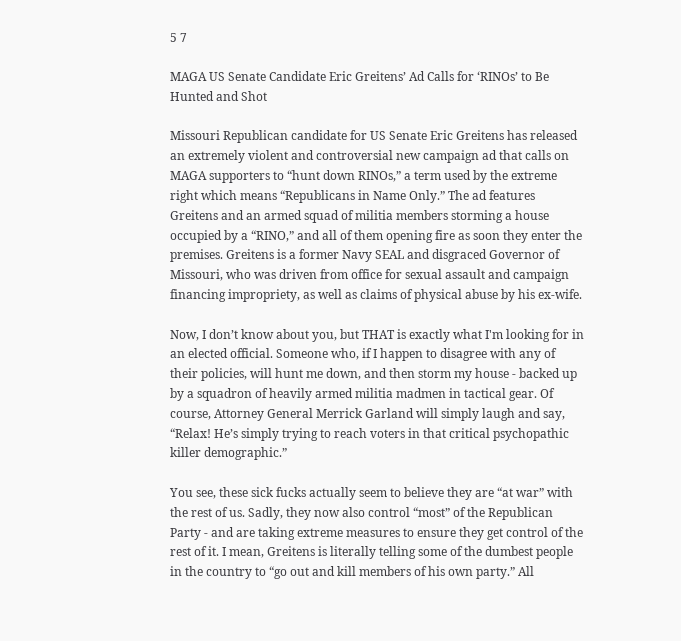5 7

MAGA US Senate Candidate Eric Greitens’ Ad Calls for ‘RINOs’ to Be Hunted and Shot

Missouri Republican candidate for US Senate Eric Greitens has released an extremely violent and controversial new campaign ad that calls on MAGA supporters to “hunt down RINOs,” a term used by the extreme right which means “Republicans in Name Only.” The ad features Greitens and an armed squad of militia members storming a house occupied by a “RINO,” and all of them opening fire as soon they enter the premises. Greitens is a former Navy SEAL and disgraced Governor of Missouri, who was driven from office for sexual assault and campaign financing impropriety, as well as claims of physical abuse by his ex-wife.

Now, I don’t know about you, but THAT is exactly what I'm looking for in an elected official. Someone who, if I happen to disagree with any of their policies, will hunt me down, and then storm my house - backed up by a squadron of heavily armed militia madmen in tactical gear. Of course, Attorney General Merrick Garland will simply laugh and say, “Relax! He’s simply trying to reach voters in that critical psychopathic killer demographic.”

You see, these sick fucks actually seem to believe they are “at war” with the rest of us. Sadly, they now also control “most” of the Republican Party - and are taking extreme measures to ensure they get control of the rest of it. I mean, Greitens is literally telling some of the dumbest people in the country to “go out and kill members of his own party.” All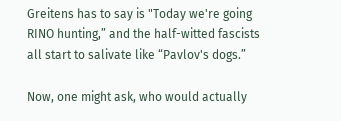Greitens has to say is "Today we're going RINO hunting,” and the half-witted fascists all start to salivate like “Pavlov's dogs.”

Now, one might ask, who would actually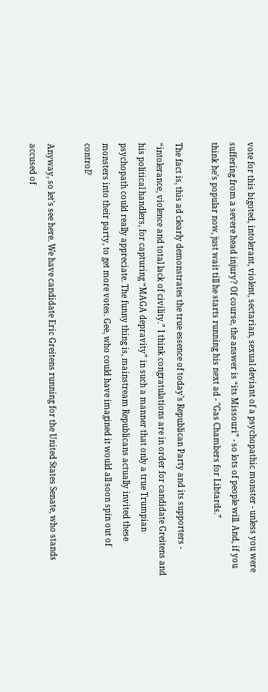vote for this bigoted, intolerant, violent, sectarian, sexual deviant of a psychopathic monster - unless you were suffering from a severe head injury? Of course, the answer is “its Missouri” - so lots of people will. And, if you think he’s popular now, just wait till he starts running his next ad - "Gas Chambers for Libtards.”

The fact is, this ad clearly demonstrates the true essence of today’s Republican Party and its supporters - “intolerance, violence and total lack of civility.” I think congratulations are in order for candidate Greitens and his political handlers, for capturing “MAGA depravity” in such a manner that only a true Trumpian psychopath could really appreciate. The funny thing is, mainstream Republicans actually invited these monsters into their party, to get more votes. Gee, who could have imagined it would all soon spin out of control?

Anyway, so let’s see here. We have candidate Eric Greitens running for the United States Senate, who stands accused of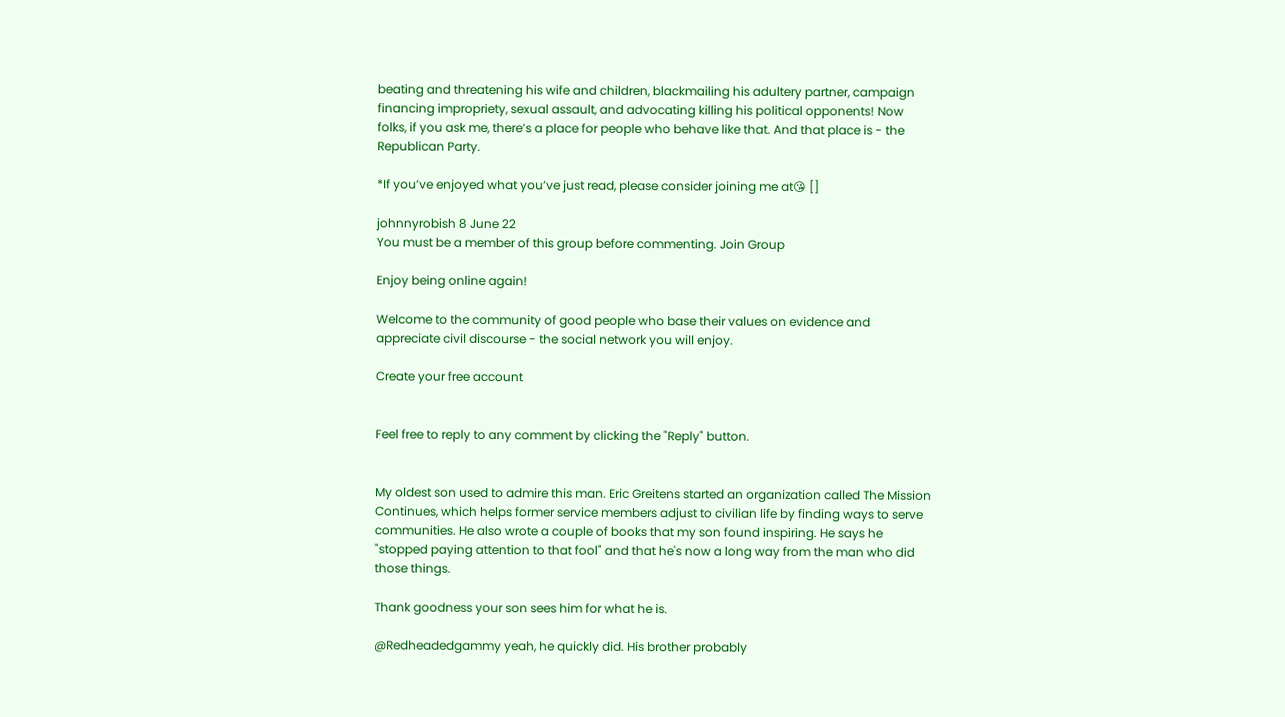beating and threatening his wife and children, blackmailing his adultery partner, campaign financing impropriety, sexual assault, and advocating killing his political opponents! Now folks, if you ask me, there’s a place for people who behave like that. And that place is - the Republican Party.

*If you’ve enjoyed what you’ve just read, please consider joining me at😘 []

johnnyrobish 8 June 22
You must be a member of this group before commenting. Join Group

Enjoy being online again!

Welcome to the community of good people who base their values on evidence and appreciate civil discourse - the social network you will enjoy.

Create your free account


Feel free to reply to any comment by clicking the "Reply" button.


My oldest son used to admire this man. Eric Greitens started an organization called The Mission Continues, which helps former service members adjust to civilian life by finding ways to serve communities. He also wrote a couple of books that my son found inspiring. He says he "stopped paying attention to that fool" and that he's now a long way from the man who did those things.

Thank goodness your son sees him for what he is.

@Redheadedgammy yeah, he quickly did. His brother probably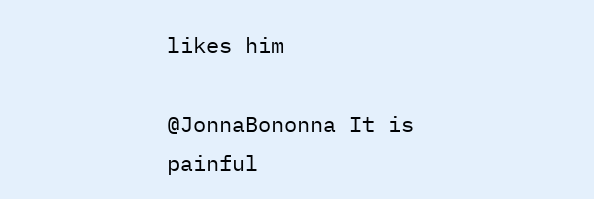likes him

@JonnaBononna It is painful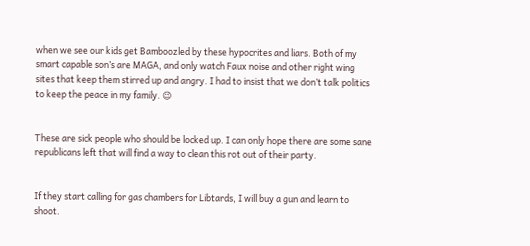when we see our kids get Bamboozled by these hypocrites and liars. Both of my smart capable son’s are MAGA, and only watch Faux noise and other right wing sites that keep them stirred up and angry. I had to insist that we don’t talk politics to keep the peace in my family. 😉


These are sick people who should be locked up. I can only hope there are some sane republicans left that will find a way to clean this rot out of their party.


If they start calling for gas chambers for Libtards, I will buy a gun and learn to shoot.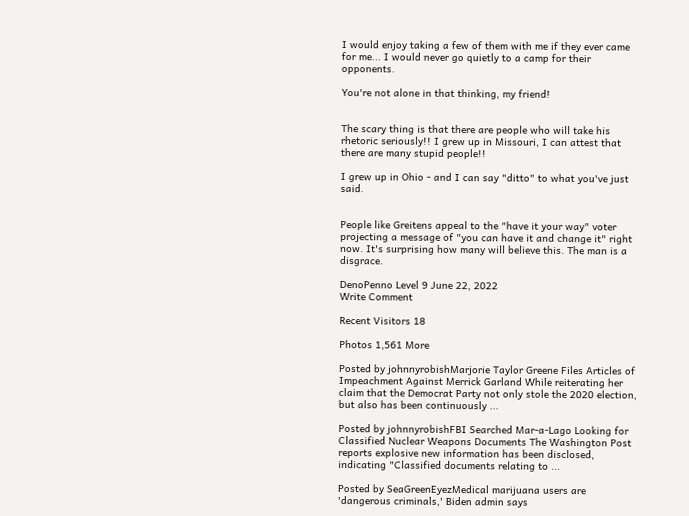I would enjoy taking a few of them with me if they ever came for me... I would never go quietly to a camp for their opponents.

You're not alone in that thinking, my friend!


The scary thing is that there are people who will take his rhetoric seriously!! I grew up in Missouri, I can attest that there are many stupid people!!

I grew up in Ohio - and I can say "ditto" to what you've just said.


People like Greitens appeal to the "have it your way" voter projecting a message of "you can have it and change it" right now. It's surprising how many will believe this. The man is a disgrace.

DenoPenno Level 9 June 22, 2022
Write Comment

Recent Visitors 18

Photos 1,561 More

Posted by johnnyrobishMarjorie Taylor Greene Files Articles of Impeachment Against Merrick Garland While reiterating her claim that the Democrat Party not only stole the 2020 election, but also has been continuously ...

Posted by johnnyrobishFBI Searched Mar-a-Lago Looking for Classified Nuclear Weapons Documents The Washington Post reports explosive new information has been disclosed, indicating "Classified documents relating to ...

Posted by SeaGreenEyezMedical marijuana users are 'dangerous criminals,' Biden admin says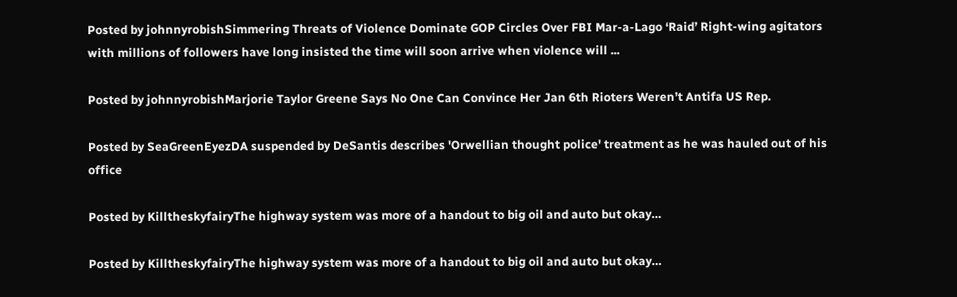Posted by johnnyrobishSimmering Threats of Violence Dominate GOP Circles Over FBI Mar-a-Lago ‘Raid’ Right-wing agitators with millions of followers have long insisted the time will soon arrive when violence will ...

Posted by johnnyrobishMarjorie Taylor Greene Says No One Can Convince Her Jan 6th Rioters Weren’t Antifa US Rep.

Posted by SeaGreenEyezDA suspended by DeSantis describes 'Orwellian thought police' treatment as he was hauled out of his office

Posted by KilltheskyfairyThe highway system was more of a handout to big oil and auto but okay…

Posted by KilltheskyfairyThe highway system was more of a handout to big oil and auto but okay…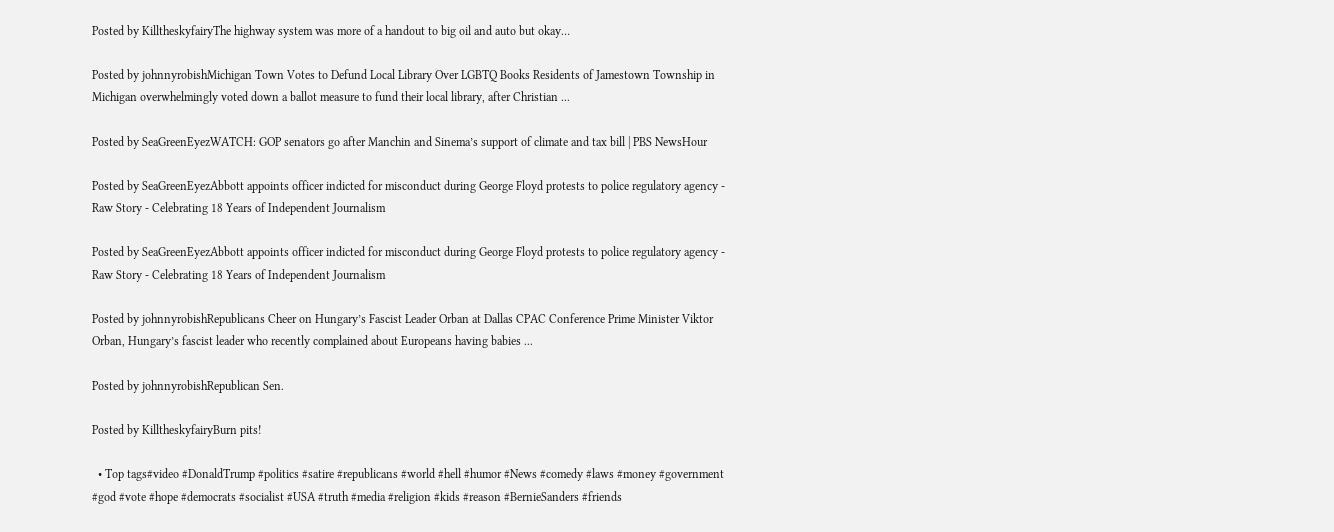Posted by KilltheskyfairyThe highway system was more of a handout to big oil and auto but okay…

Posted by johnnyrobishMichigan Town Votes to Defund Local Library Over LGBTQ Books Residents of Jamestown Township in Michigan overwhelmingly voted down a ballot measure to fund their local library, after Christian ...

Posted by SeaGreenEyezWATCH: GOP senators go after Manchin and Sinema’s support of climate and tax bill | PBS NewsHour

Posted by SeaGreenEyezAbbott appoints officer indicted for misconduct during George Floyd protests to police regulatory agency - Raw Story - Celebrating 18 Years of Independent Journalism

Posted by SeaGreenEyezAbbott appoints officer indicted for misconduct during George Floyd protests to police regulatory agency - Raw Story - Celebrating 18 Years of Independent Journalism

Posted by johnnyrobishRepublicans Cheer on Hungary’s Fascist Leader Orban at Dallas CPAC Conference Prime Minister Viktor Orban, Hungary’s fascist leader who recently complained about Europeans having babies ...

Posted by johnnyrobishRepublican Sen.

Posted by KilltheskyfairyBurn pits!

  • Top tags#video #DonaldTrump #politics #satire #republicans #world #hell #humor #News #comedy #laws #money #government #god #vote #hope #democrats #socialist #USA #truth #media #religion #kids #reason #BernieSanders #friends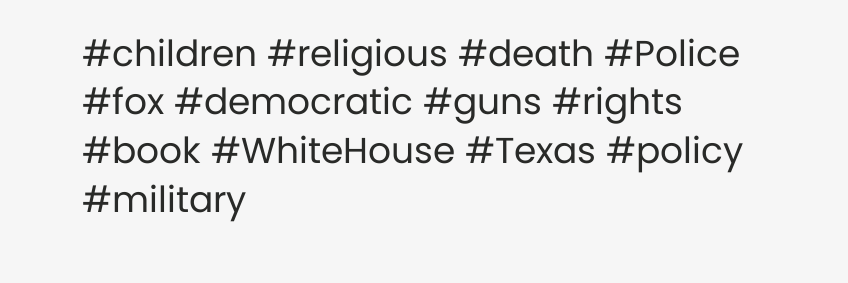#children #religious #death #Police #fox #democratic #guns #rights #book #WhiteHouse #Texas #policy #military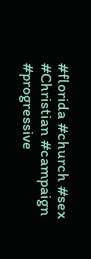#florida #church #sex #Christian #campaign #progressive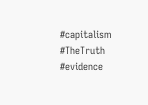#capitalism #TheTruth #evidence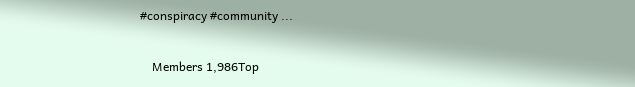#conspiracy #community ...

    Members 1,986Top